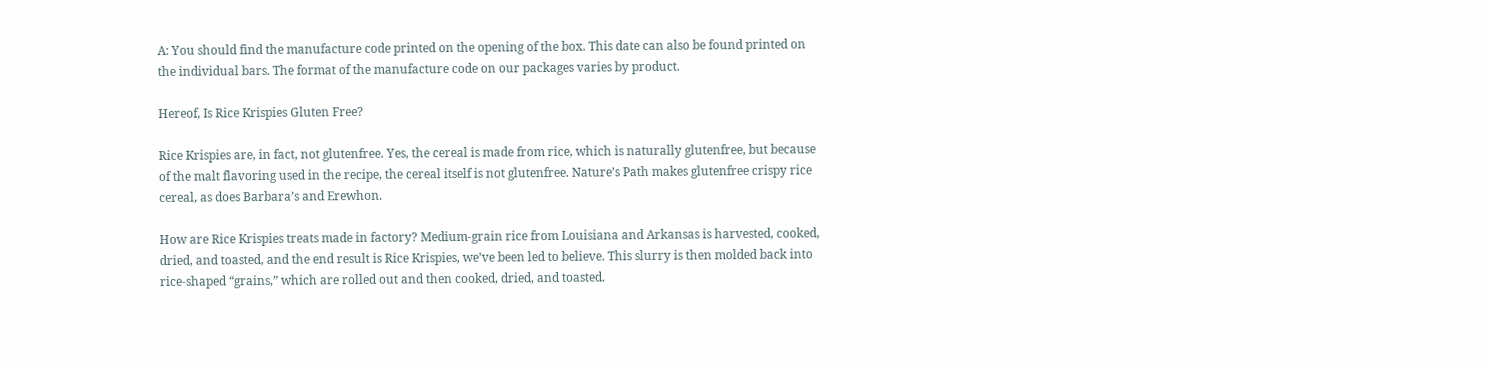A: You should find the manufacture code printed on the opening of the box. This date can also be found printed on the individual bars. The format of the manufacture code on our packages varies by product.

Hereof, Is Rice Krispies Gluten Free?

Rice Krispies are, in fact, not glutenfree. Yes, the cereal is made from rice, which is naturally glutenfree, but because of the malt flavoring used in the recipe, the cereal itself is not glutenfree. Nature’s Path makes glutenfree crispy rice cereal, as does Barbara’s and Erewhon.

How are Rice Krispies treats made in factory? Medium-grain rice from Louisiana and Arkansas is harvested, cooked, dried, and toasted, and the end result is Rice Krispies, we’ve been led to believe. This slurry is then molded back into rice-shaped “grains,” which are rolled out and then cooked, dried, and toasted.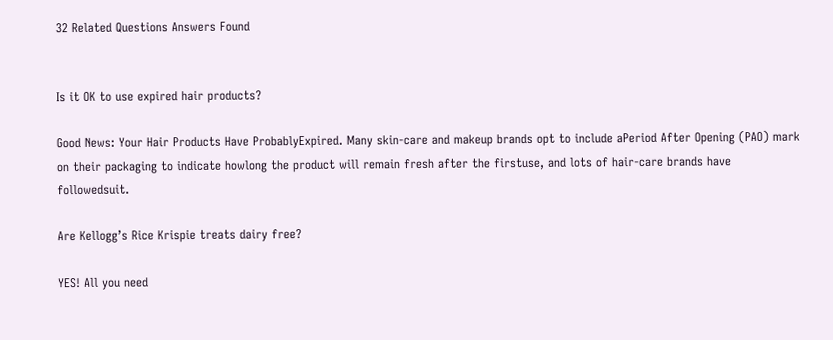32 Related Questions Answers Found


Is it OK to use expired hair products?

Good News: Your Hair Products Have ProbablyExpired. Many skin-care and makeup brands opt to include aPeriod After Opening (PAO) mark on their packaging to indicate howlong the product will remain fresh after the firstuse, and lots of hair-care brands have followedsuit.

Are Kellogg’s Rice Krispie treats dairy free?

YES! All you need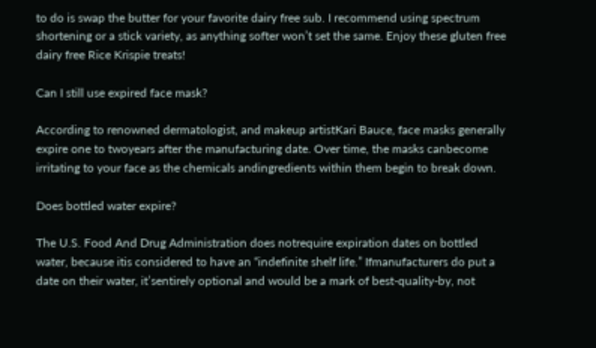to do is swap the butter for your favorite dairy free sub. I recommend using spectrum shortening or a stick variety, as anything softer won’t set the same. Enjoy these gluten free dairy free Rice Krispie treats!

Can I still use expired face mask?

According to renowned dermatologist, and makeup artistKari Bauce, face masks generally expire one to twoyears after the manufacturing date. Over time, the masks canbecome irritating to your face as the chemicals andingredients within them begin to break down.

Does bottled water expire?

The U.S. Food And Drug Administration does notrequire expiration dates on bottled water, because itis considered to have an “indefinite shelf life.” Ifmanufacturers do put a date on their water, it’sentirely optional and would be a mark of best-quality-by, not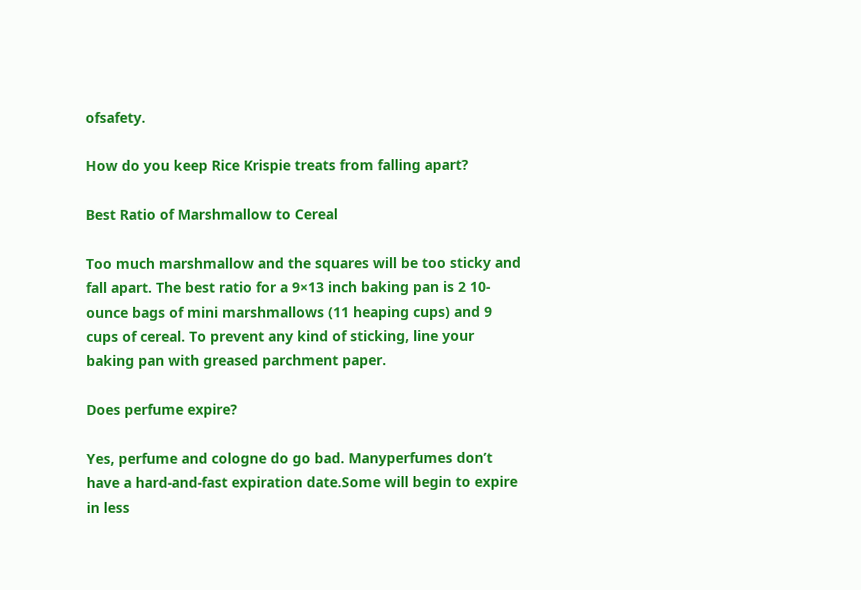ofsafety.

How do you keep Rice Krispie treats from falling apart?

Best Ratio of Marshmallow to Cereal

Too much marshmallow and the squares will be too sticky and fall apart. The best ratio for a 9×13 inch baking pan is 2 10-ounce bags of mini marshmallows (11 heaping cups) and 9 cups of cereal. To prevent any kind of sticking, line your baking pan with greased parchment paper.

Does perfume expire?

Yes, perfume and cologne do go bad. Manyperfumes don’t have a hard-and-fast expiration date.Some will begin to expire in less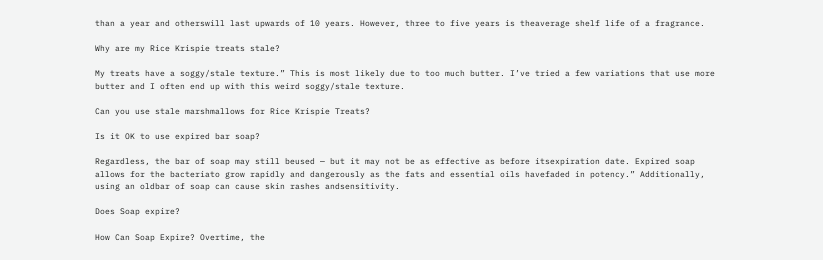than a year and otherswill last upwards of 10 years. However, three to five years is theaverage shelf life of a fragrance.

Why are my Rice Krispie treats stale?

My treats have a soggy/stale texture.” This is most likely due to too much butter. I’ve tried a few variations that use more butter and I often end up with this weird soggy/stale texture.

Can you use stale marshmallows for Rice Krispie Treats?

Is it OK to use expired bar soap?

Regardless, the bar of soap may still beused — but it may not be as effective as before itsexpiration date. Expired soap allows for the bacteriato grow rapidly and dangerously as the fats and essential oils havefaded in potency.” Additionally, using an oldbar of soap can cause skin rashes andsensitivity.

Does Soap expire?

How Can Soap Expire? Overtime, the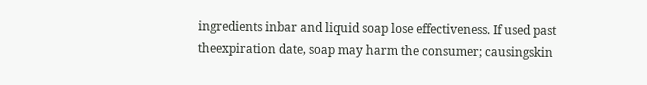ingredients inbar and liquid soap lose effectiveness. If used past theexpiration date, soap may harm the consumer; causingskin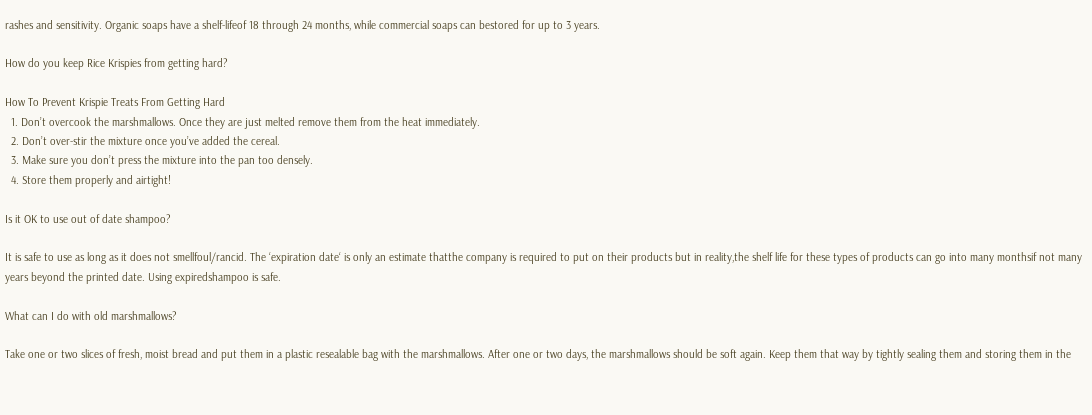rashes and sensitivity. Organic soaps have a shelf-lifeof 18 through 24 months, while commercial soaps can bestored for up to 3 years.

How do you keep Rice Krispies from getting hard?

How To Prevent Krispie Treats From Getting Hard
  1. Don’t overcook the marshmallows. Once they are just melted remove them from the heat immediately.
  2. Don’t over-stir the mixture once you’ve added the cereal.
  3. Make sure you don’t press the mixture into the pan too densely.
  4. Store them properly and airtight!

Is it OK to use out of date shampoo?

It is safe to use as long as it does not smellfoul/rancid. The ‘expiration date‘ is only an estimate thatthe company is required to put on their products but in reality,the shelf life for these types of products can go into many monthsif not many years beyond the printed date. Using expiredshampoo is safe.

What can I do with old marshmallows?

Take one or two slices of fresh, moist bread and put them in a plastic resealable bag with the marshmallows. After one or two days, the marshmallows should be soft again. Keep them that way by tightly sealing them and storing them in the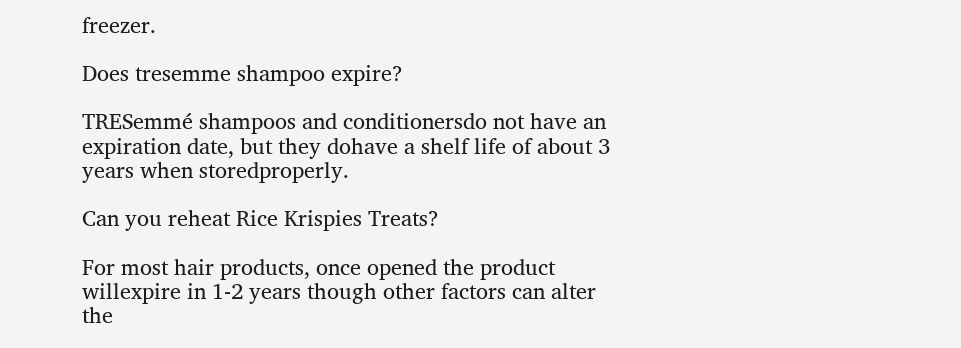freezer.

Does tresemme shampoo expire?

TRESemmé shampoos and conditionersdo not have an expiration date, but they dohave a shelf life of about 3 years when storedproperly.

Can you reheat Rice Krispies Treats?

For most hair products, once opened the product willexpire in 1-2 years though other factors can alter the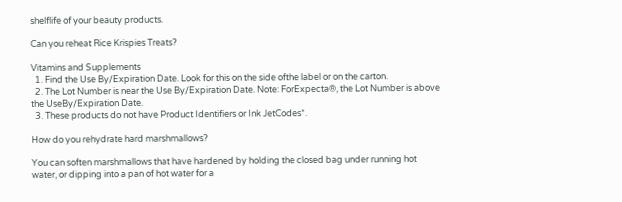shelflife of your beauty products.

Can you reheat Rice Krispies Treats?

Vitamins and Supplements
  1. Find the Use By/Expiration Date. Look for this on the side ofthe label or on the carton.
  2. The Lot Number is near the Use By/Expiration Date. Note: ForExpecta®, the Lot Number is above the UseBy/Expiration Date.
  3. These products do not have Product Identifiers or Ink JetCodes*.

How do you rehydrate hard marshmallows?

You can soften marshmallows that have hardened by holding the closed bag under running hot water, or dipping into a pan of hot water for a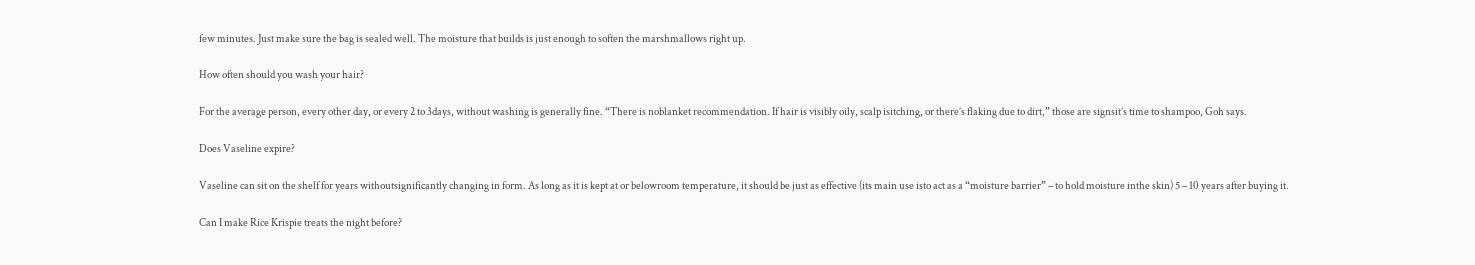few minutes. Just make sure the bag is sealed well. The moisture that builds is just enough to soften the marshmallows right up.

How often should you wash your hair?

For the average person, every other day, or every 2 to 3days, without washing is generally fine. “There is noblanket recommendation. If hair is visibly oily, scalp isitching, or there’s flaking due to dirt,” those are signsit’s time to shampoo, Goh says.

Does Vaseline expire?

Vaseline can sit on the shelf for years withoutsignificantly changing in form. As long as it is kept at or belowroom temperature, it should be just as effective (its main use isto act as a “moisture barrier” – to hold moisture inthe skin) 5 – 10 years after buying it.

Can I make Rice Krispie treats the night before?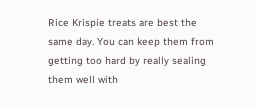Rice Krispie treats are best the same day. You can keep them from getting too hard by really sealing them well with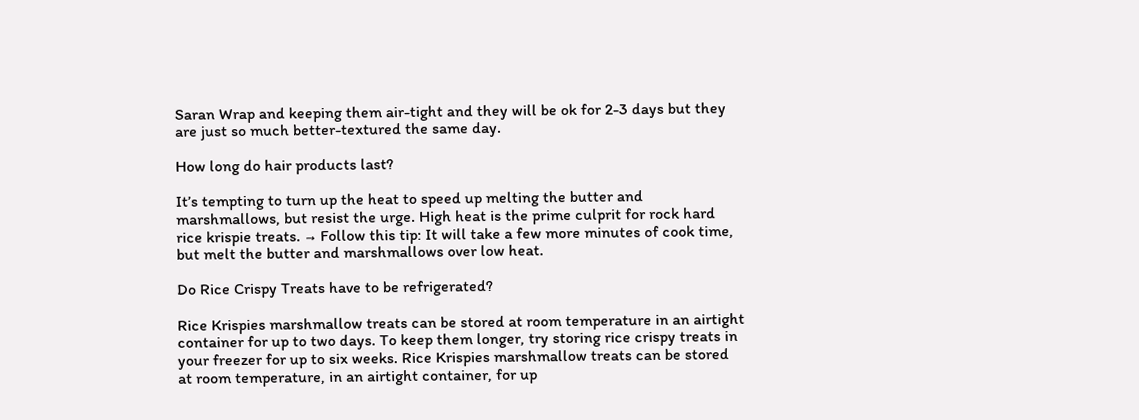Saran Wrap and keeping them air-tight and they will be ok for 2-3 days but they are just so much better-textured the same day.

How long do hair products last?

It’s tempting to turn up the heat to speed up melting the butter and marshmallows, but resist the urge. High heat is the prime culprit for rock hard rice krispie treats. → Follow this tip: It will take a few more minutes of cook time, but melt the butter and marshmallows over low heat.

Do Rice Crispy Treats have to be refrigerated?

Rice Krispies marshmallow treats can be stored at room temperature in an airtight container for up to two days. To keep them longer, try storing rice crispy treats in your freezer for up to six weeks. Rice Krispies marshmallow treats can be stored at room temperature, in an airtight container, for up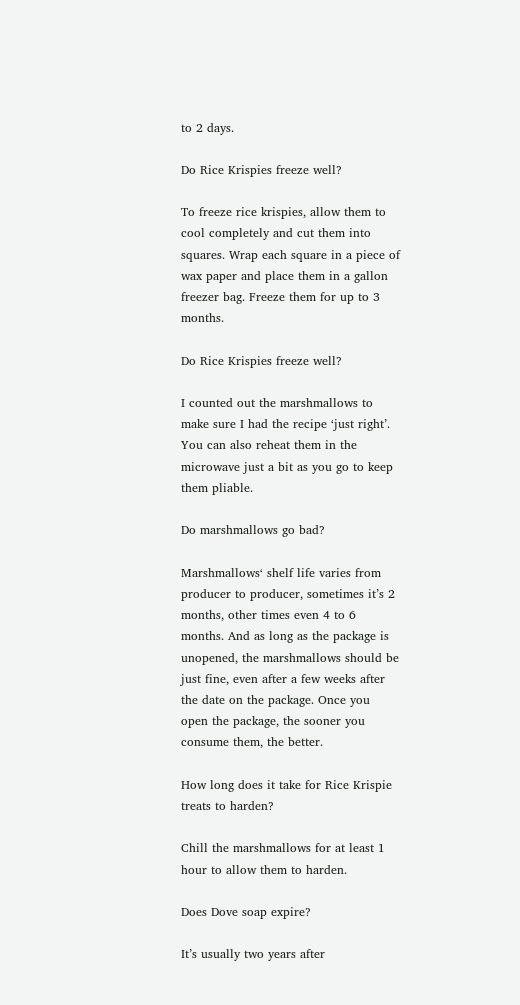to 2 days.

Do Rice Krispies freeze well?

To freeze rice krispies, allow them to cool completely and cut them into squares. Wrap each square in a piece of wax paper and place them in a gallon freezer bag. Freeze them for up to 3 months.

Do Rice Krispies freeze well?

I counted out the marshmallows to make sure I had the recipe ‘just right’. You can also reheat them in the microwave just a bit as you go to keep them pliable.

Do marshmallows go bad?

Marshmallows‘ shelf life varies from producer to producer, sometimes it’s 2 months, other times even 4 to 6 months. And as long as the package is unopened, the marshmallows should be just fine, even after a few weeks after the date on the package. Once you open the package, the sooner you consume them, the better.

How long does it take for Rice Krispie treats to harden?

Chill the marshmallows for at least 1 hour to allow them to harden.

Does Dove soap expire?

It’s usually two years after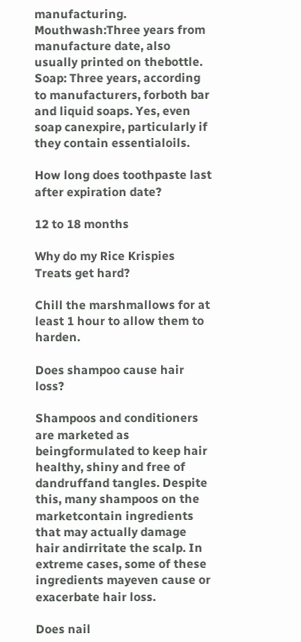manufacturing. Mouthwash:Three years from manufacture date, also usually printed on thebottle. Soap: Three years, according to manufacturers, forboth bar and liquid soaps. Yes, even soap canexpire, particularly if they contain essentialoils.

How long does toothpaste last after expiration date?

12 to 18 months

Why do my Rice Krispies Treats get hard?

Chill the marshmallows for at least 1 hour to allow them to harden.

Does shampoo cause hair loss?

Shampoos and conditioners are marketed as beingformulated to keep hair healthy, shiny and free of dandruffand tangles. Despite this, many shampoos on the marketcontain ingredients that may actually damage hair andirritate the scalp. In extreme cases, some of these ingredients mayeven cause or exacerbate hair loss.

Does nail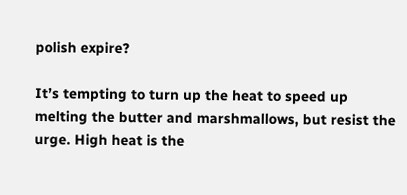polish expire?

It’s tempting to turn up the heat to speed up melting the butter and marshmallows, but resist the urge. High heat is the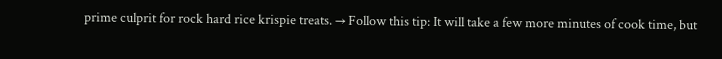prime culprit for rock hard rice krispie treats. → Follow this tip: It will take a few more minutes of cook time, but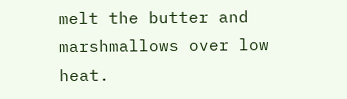melt the butter and marshmallows over low heat.